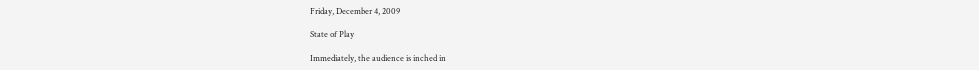Friday, December 4, 2009

State of Play

Immediately, the audience is inched in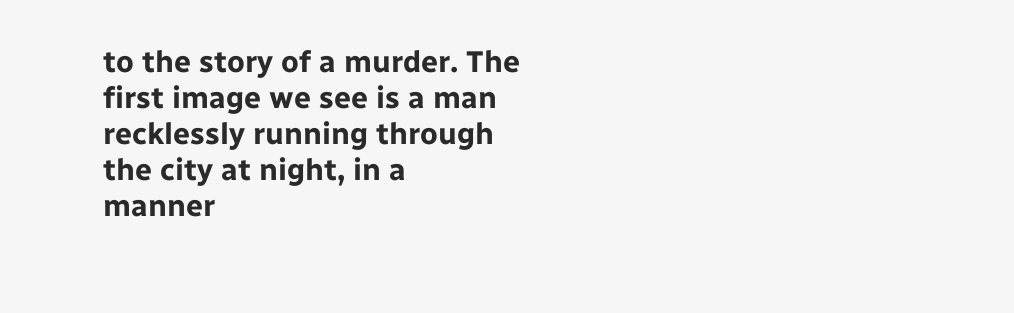to the story of a murder. The first image we see is a man recklessly running through the city at night, in a manner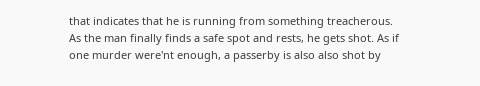that indicates that he is running from something treacherous. As the man finally finds a safe spot and rests, he gets shot. As if one murder were'nt enough, a passerby is also also shot by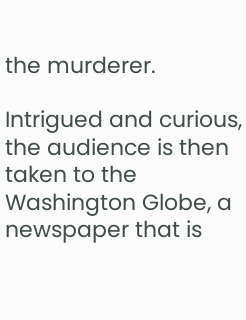the murderer.

Intrigued and curious, the audience is then taken to the Washington Globe, a newspaper that is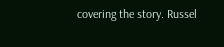covering the story. Russel